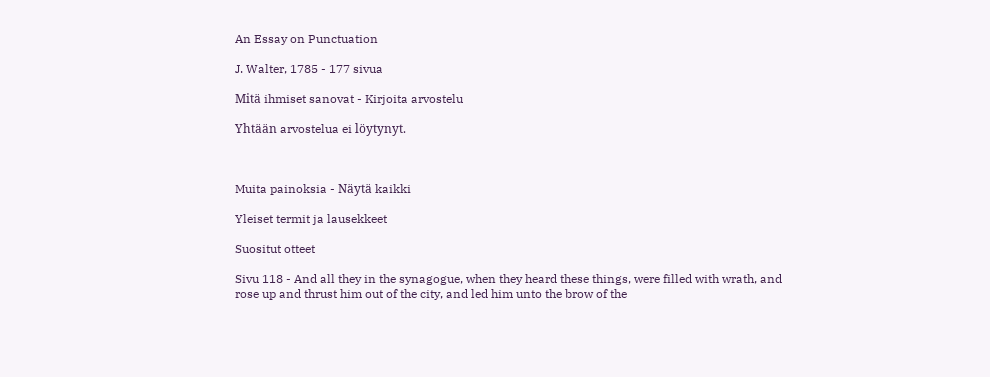An Essay on Punctuation

J. Walter, 1785 - 177 sivua

Mitä ihmiset sanovat - Kirjoita arvostelu

Yhtään arvostelua ei löytynyt.



Muita painoksia - Näytä kaikki

Yleiset termit ja lausekkeet

Suositut otteet

Sivu 118 - And all they in the synagogue, when they heard these things, were filled with wrath, and rose up and thrust him out of the city, and led him unto the brow of the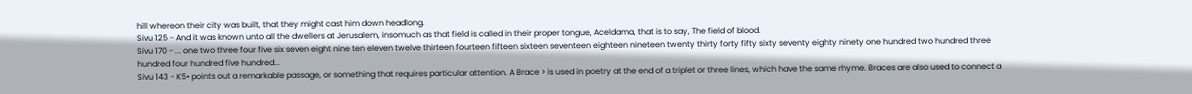hill whereon their city was built, that they might cast him down headlong.
Sivu 125 - And it was known unto all the dwellers at Jerusalem, insomuch as that field is called in their proper tongue, Aceldama, that is to say, The field of blood.
Sivu 170 - ... one two three four five six seven eight nine ten eleven twelve thirteen fourteen fifteen sixteen seventeen eighteen nineteen twenty thirty forty fifty sixty seventy eighty ninety one hundred two hundred three hundred four hundred five hundred...
Sivu 143 - K5• points out a remarkable passage, or something that requires particular attention. A Brace > is used in poetry at the end of a triplet or three lines, which have the same rhyme. Braces are also used to connect a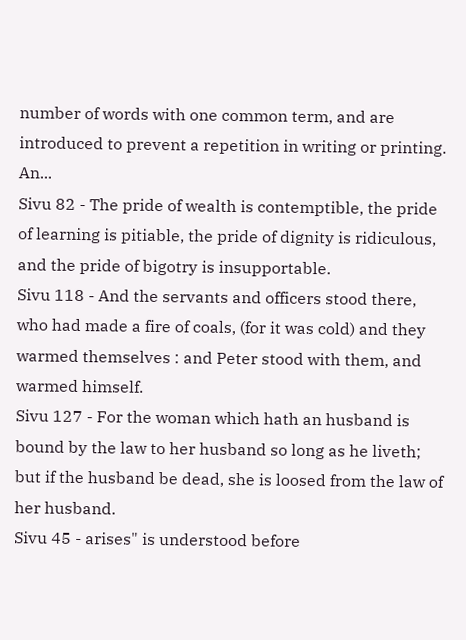number of words with one common term, and are introduced to prevent a repetition in writing or printing. An...
Sivu 82 - The pride of wealth is contemptible, the pride of learning is pitiable, the pride of dignity is ridiculous, and the pride of bigotry is insupportable.
Sivu 118 - And the servants and officers stood there, who had made a fire of coals, (for it was cold) and they warmed themselves : and Peter stood with them, and warmed himself.
Sivu 127 - For the woman which hath an husband is bound by the law to her husband so long as he liveth; but if the husband be dead, she is loosed from the law of her husband.
Sivu 45 - arises" is understood before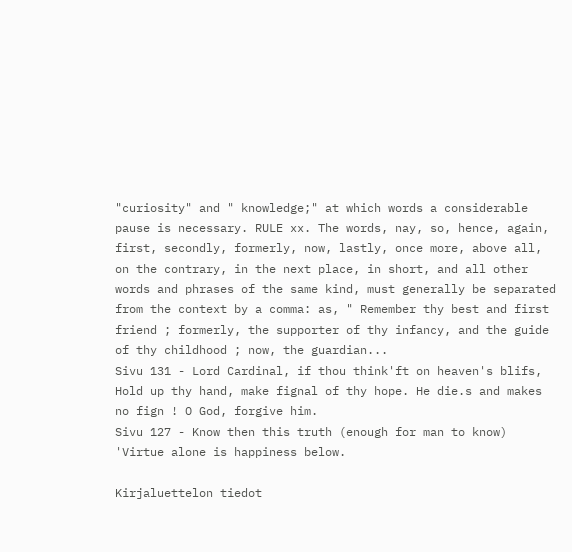"curiosity" and " knowledge;" at which words a considerable pause is necessary. RULE xx. The words, nay, so, hence, again, first, secondly, formerly, now, lastly, once more, above all, on the contrary, in the next place, in short, and all other words and phrases of the same kind, must generally be separated from the context by a comma: as, " Remember thy best and first friend ; formerly, the supporter of thy infancy, and the guide of thy childhood ; now, the guardian...
Sivu 131 - Lord Cardinal, if thou think'ft on heaven's blifs, Hold up thy hand, make fignal of thy hope. He die.s and makes no fign ! O God, forgive him.
Sivu 127 - Know then this truth (enough for man to know) 'Virtue alone is happiness below.

Kirjaluettelon tiedot